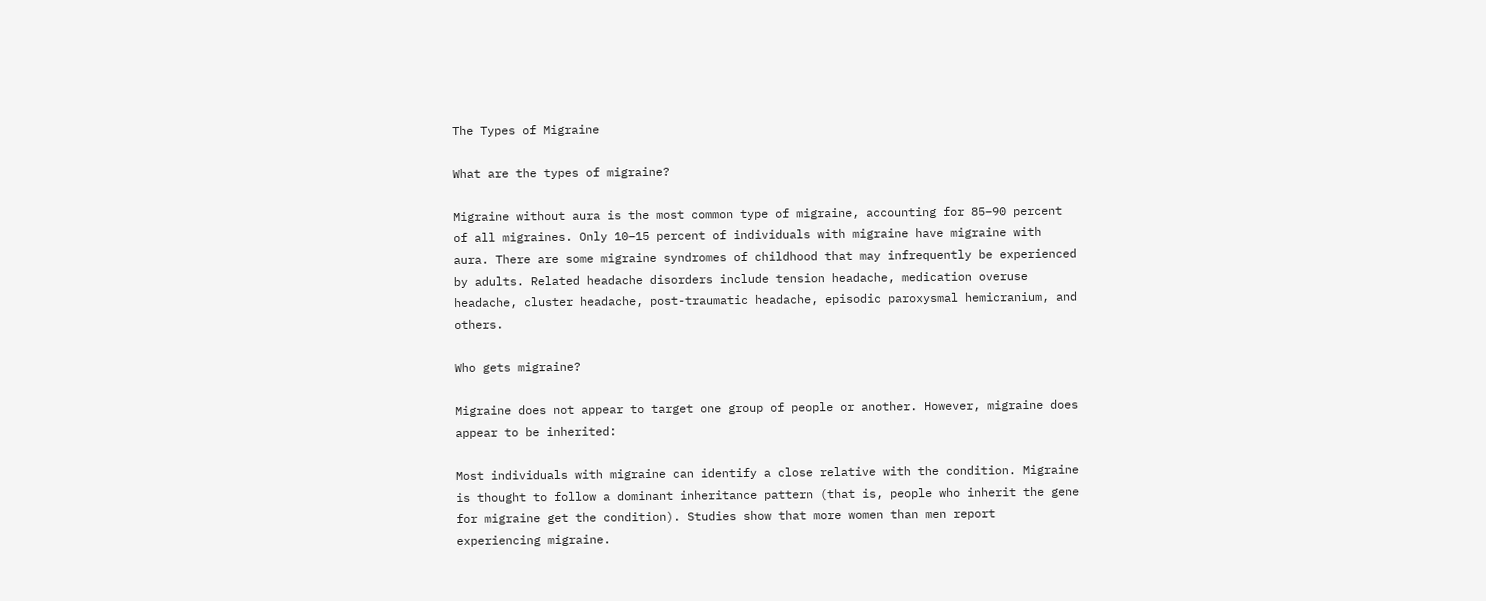The Types of Migraine

What are the types of migraine?

Migraine without aura is the most common type of migraine, accounting for 85–90 percent of all migraines. Only 10–15 percent of individuals with migraine have migraine with aura. There are some migraine syndromes of childhood that may infrequently be experienced by adults. Related headache disorders include tension headache, medication overuse headache, cluster headache, post-traumatic headache, episodic paroxysmal hemicranium, and others.

Who gets migraine?

Migraine does not appear to target one group of people or another. However, migraine does appear to be inherited:

Most individuals with migraine can identify a close relative with the condition. Migraine is thought to follow a dominant inheritance pattern (that is, people who inherit the gene for migraine get the condition). Studies show that more women than men report experiencing migraine.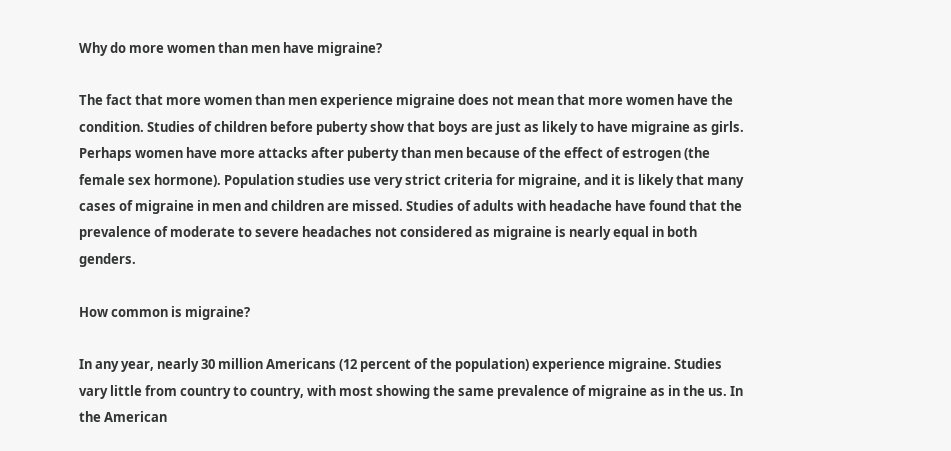Why do more women than men have migraine?

The fact that more women than men experience migraine does not mean that more women have the condition. Studies of children before puberty show that boys are just as likely to have migraine as girls. Perhaps women have more attacks after puberty than men because of the effect of estrogen (the female sex hormone). Population studies use very strict criteria for migraine, and it is likely that many cases of migraine in men and children are missed. Studies of adults with headache have found that the prevalence of moderate to severe headaches not considered as migraine is nearly equal in both genders.

How common is migraine?

In any year, nearly 30 million Americans (12 percent of the population) experience migraine. Studies vary little from country to country, with most showing the same prevalence of migraine as in the us. In the American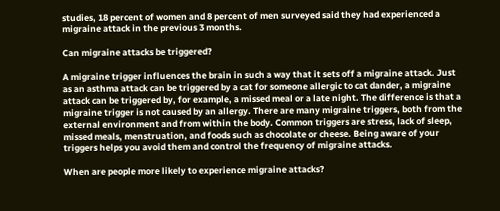studies, 18 percent of women and 8 percent of men surveyed said they had experienced a migraine attack in the previous 3 months.

Can migraine attacks be triggered?

A migraine trigger influences the brain in such a way that it sets off a migraine attack. Just as an asthma attack can be triggered by a cat for someone allergic to cat dander, a migraine attack can be triggered by, for example, a missed meal or a late night. The difference is that a migraine trigger is not caused by an allergy. There are many migraine triggers, both from the external environment and from within the body. Common triggers are stress, lack of sleep, missed meals, menstruation, and foods such as chocolate or cheese. Being aware of your triggers helps you avoid them and control the frequency of migraine attacks.

When are people more likely to experience migraine attacks?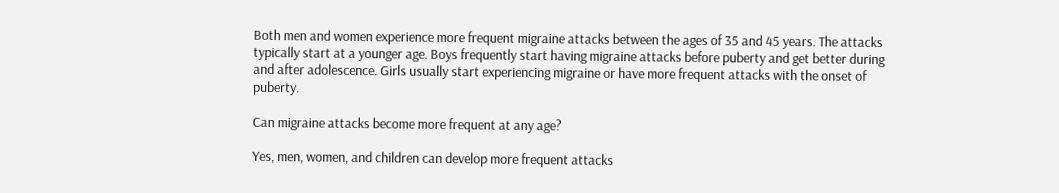Both men and women experience more frequent migraine attacks between the ages of 35 and 45 years. The attacks typically start at a younger age. Boys frequently start having migraine attacks before puberty and get better during and after adolescence. Girls usually start experiencing migraine or have more frequent attacks with the onset of puberty.

Can migraine attacks become more frequent at any age?

Yes, men, women, and children can develop more frequent attacks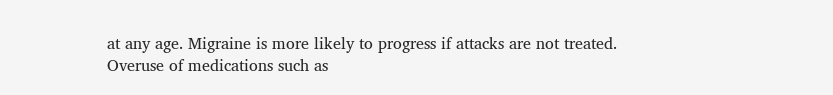at any age. Migraine is more likely to progress if attacks are not treated. Overuse of medications such as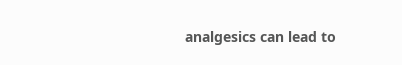analgesics can lead to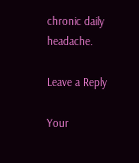chronic daily headache.

Leave a Reply

Your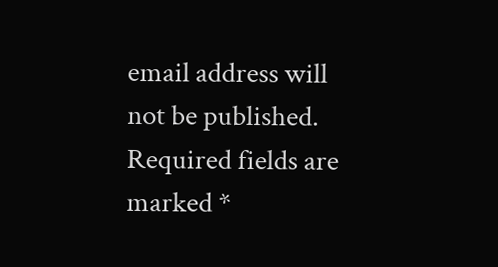email address will not be published. Required fields are marked *